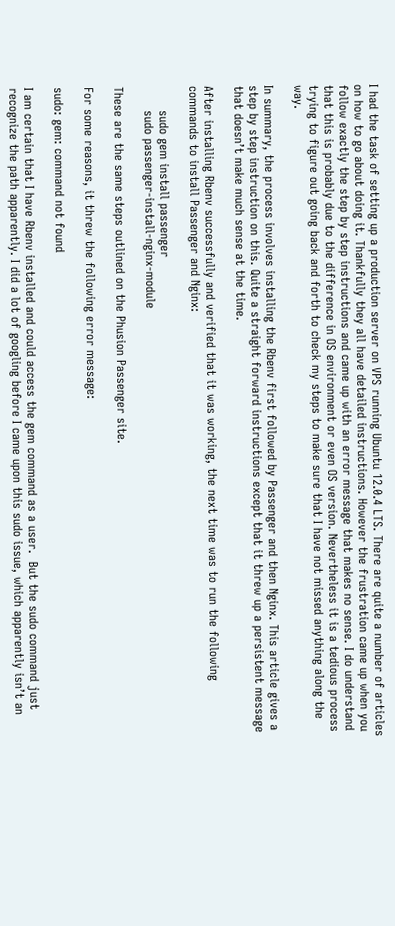I had the task of setting up a production server on VPS running Ubuntu 12.0.4 LTS. There are quite a number of articles on how to go about doing it. Thankfully they all have detailed instructions. However the frustration came up when you follow exactly the step by step instructions and came up with an error message that makes no sense. I do understand that this is probably due to the difference in OS environment or even OS version. Nevertheless it is a tedious process trying to figure out going back and forth to check my steps to make sure that I have not missed anything along the way.

In summary, the process involves installing the Rbenv first followed by Passenger and then Nginx. This article gives a step by step instruction on this. Quite a straight forward instructions except that it threw up a persistent message that doesn’t make much sense at the time.

After installing Rbenv successfully and verified that it was working, the next time was to run the following  commands to install Passenger and Nginx:

      sudo gem install passenger
      sudo passenger-install-nginx-module

These are the same steps outlined on the Phusion Passenger site.

For some reasons, it threw the following error message:

sudo: gem: command not found

I am certain that I have Rbenv installed and could access the gem command as a user.  But the sudo command just recognize the path apparently. I did a lot of googling before I came upon this sudo issue, which apparently isn’t an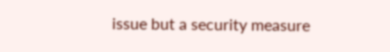issue but a security measure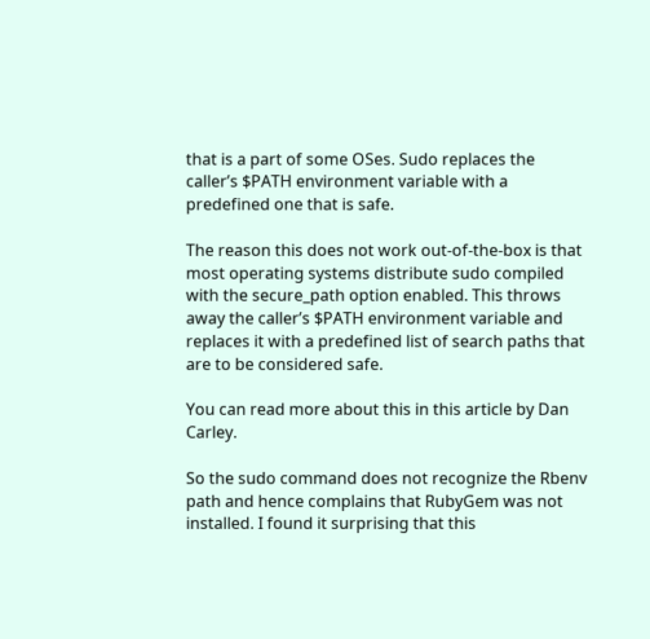that is a part of some OSes. Sudo replaces the caller’s $PATH environment variable with a predefined one that is safe.

The reason this does not work out-of-the-box is that most operating systems distribute sudo compiled with the secure_path option enabled. This throws away the caller’s $PATH environment variable and replaces it with a predefined list of search paths that are to be considered safe.

You can read more about this in this article by Dan Carley.

So the sudo command does not recognize the Rbenv path and hence complains that RubyGem was not installed. I found it surprising that this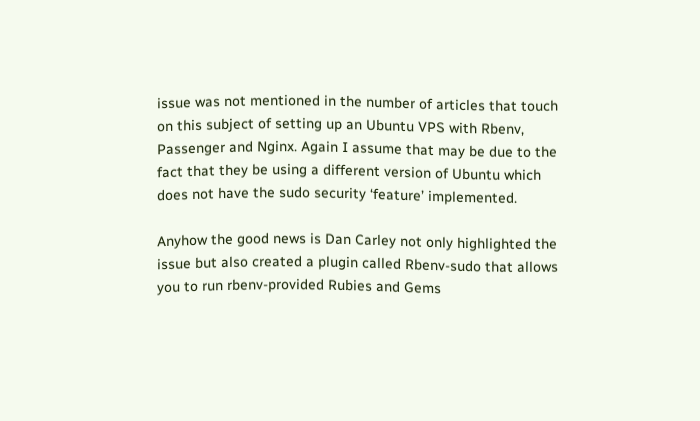issue was not mentioned in the number of articles that touch on this subject of setting up an Ubuntu VPS with Rbenv, Passenger and Nginx. Again I assume that may be due to the fact that they be using a different version of Ubuntu which does not have the sudo security ‘feature’ implemented.

Anyhow the good news is Dan Carley not only highlighted the issue but also created a plugin called Rbenv-sudo that allows you to run rbenv-provided Rubies and Gems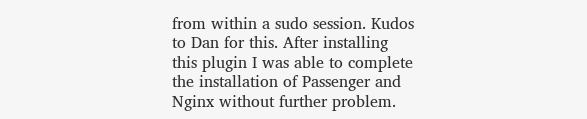from within a sudo session. Kudos to Dan for this. After installing this plugin I was able to complete the installation of Passenger and Nginx without further problem.